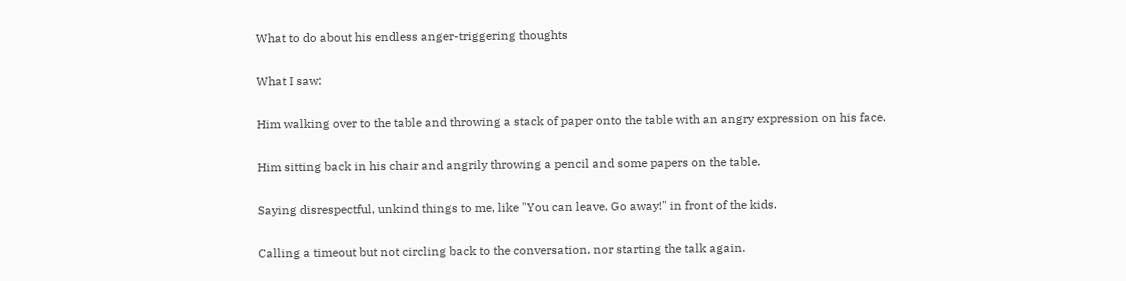What to do about his endless anger-triggering thoughts

What I saw:

Him walking over to the table and throwing a stack of paper onto the table with an angry expression on his face.

Him sitting back in his chair and angrily throwing a pencil and some papers on the table.

Saying disrespectful, unkind things to me, like "You can leave. Go away!" in front of the kids.

Calling a timeout but not circling back to the conversation, nor starting the talk again.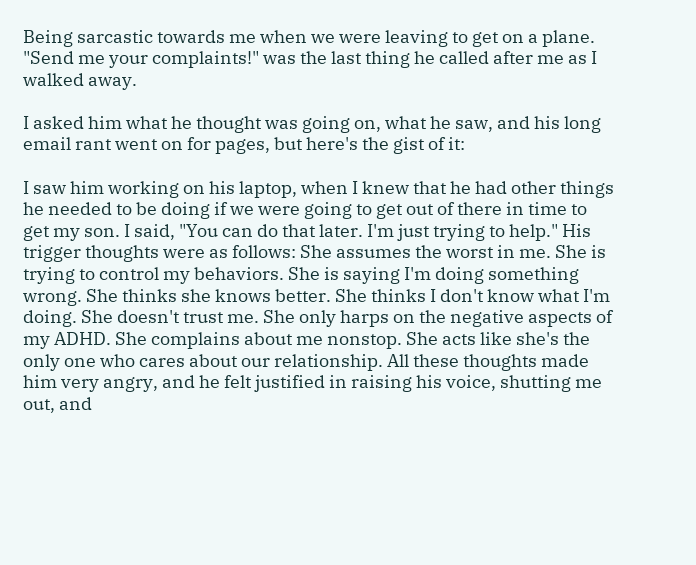Being sarcastic towards me when we were leaving to get on a plane. "Send me your complaints!" was the last thing he called after me as I walked away.

I asked him what he thought was going on, what he saw, and his long email rant went on for pages, but here's the gist of it:

I saw him working on his laptop, when I knew that he had other things he needed to be doing if we were going to get out of there in time to get my son. I said, "You can do that later. I'm just trying to help." His trigger thoughts were as follows: She assumes the worst in me. She is trying to control my behaviors. She is saying I'm doing something wrong. She thinks she knows better. She thinks I don't know what I'm doing. She doesn't trust me. She only harps on the negative aspects of my ADHD. She complains about me nonstop. She acts like she's the only one who cares about our relationship. All these thoughts made him very angry, and he felt justified in raising his voice, shutting me out, and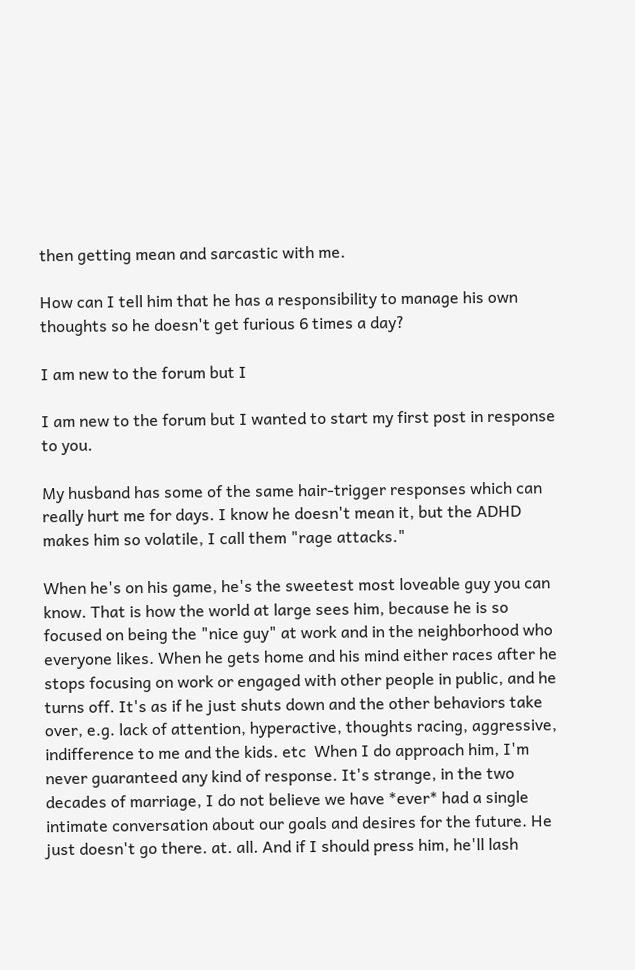then getting mean and sarcastic with me.

How can I tell him that he has a responsibility to manage his own thoughts so he doesn't get furious 6 times a day?

I am new to the forum but I

I am new to the forum but I wanted to start my first post in response to you.

My husband has some of the same hair-trigger responses which can really hurt me for days. I know he doesn't mean it, but the ADHD makes him so volatile, I call them "rage attacks."

When he's on his game, he's the sweetest most loveable guy you can know. That is how the world at large sees him, because he is so focused on being the "nice guy" at work and in the neighborhood who everyone likes. When he gets home and his mind either races after he stops focusing on work or engaged with other people in public, and he turns off. It's as if he just shuts down and the other behaviors take over, e.g. lack of attention, hyperactive, thoughts racing, aggressive, indifference to me and the kids. etc  When I do approach him, I'm never guaranteed any kind of response. It's strange, in the two decades of marriage, I do not believe we have *ever* had a single intimate conversation about our goals and desires for the future. He just doesn't go there. at. all. And if I should press him, he'll lash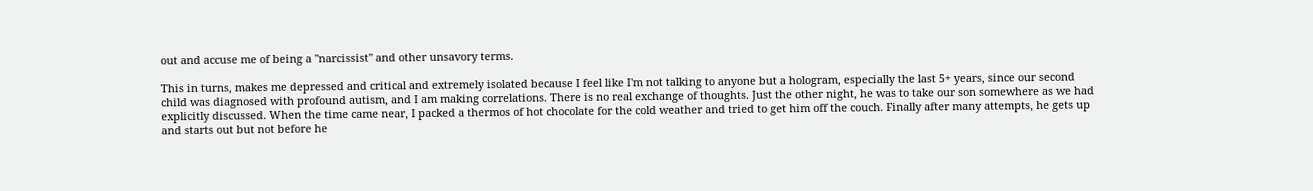out and accuse me of being a "narcissist" and other unsavory terms.

This in turns, makes me depressed and critical and extremely isolated because I feel like I'm not talking to anyone but a hologram, especially the last 5+ years, since our second child was diagnosed with profound autism, and I am making correlations. There is no real exchange of thoughts. Just the other night, he was to take our son somewhere as we had explicitly discussed. When the time came near, I packed a thermos of hot chocolate for the cold weather and tried to get him off the couch. Finally after many attempts, he gets up and starts out but not before he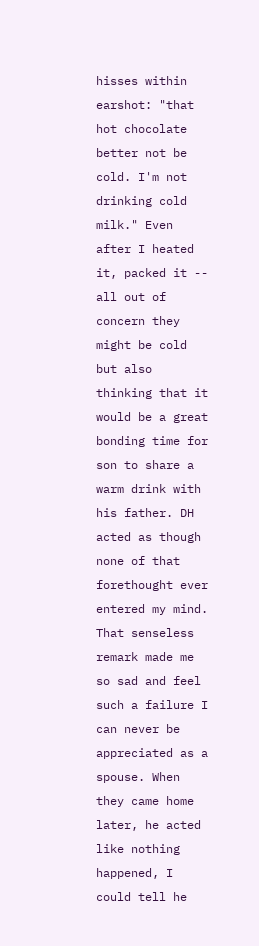hisses within earshot: "that hot chocolate better not be cold. I'm not drinking cold milk." Even after I heated it, packed it -- all out of concern they might be cold but also thinking that it would be a great bonding time for son to share a warm drink with his father. DH acted as though none of that forethought ever entered my mind. That senseless remark made me so sad and feel such a failure I can never be appreciated as a spouse. When they came home later, he acted like nothing happened, I could tell he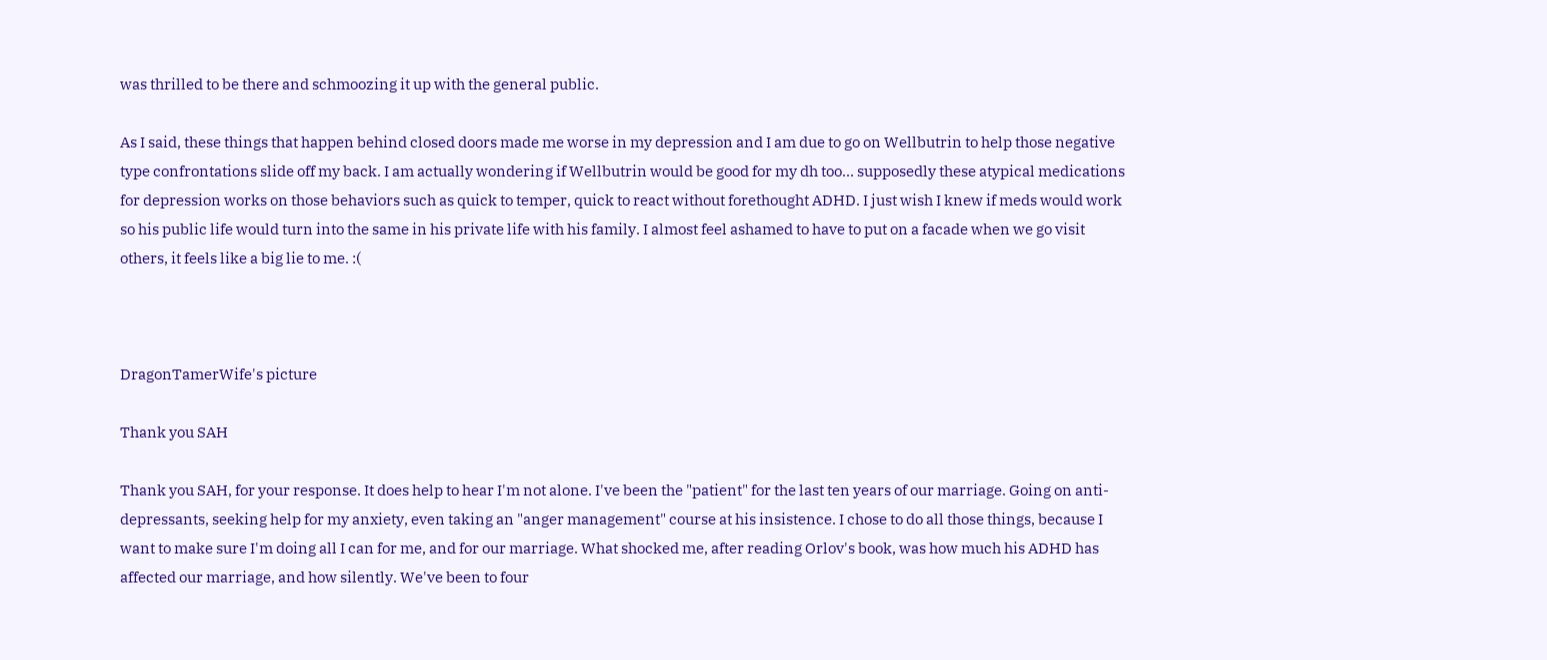was thrilled to be there and schmoozing it up with the general public.

As I said, these things that happen behind closed doors made me worse in my depression and I am due to go on Wellbutrin to help those negative type confrontations slide off my back. I am actually wondering if Wellbutrin would be good for my dh too... supposedly these atypical medications for depression works on those behaviors such as quick to temper, quick to react without forethought ADHD. I just wish I knew if meds would work so his public life would turn into the same in his private life with his family. I almost feel ashamed to have to put on a facade when we go visit others, it feels like a big lie to me. :(



DragonTamerWife's picture

Thank you SAH

Thank you SAH, for your response. It does help to hear I'm not alone. I've been the "patient" for the last ten years of our marriage. Going on anti-depressants, seeking help for my anxiety, even taking an "anger management" course at his insistence. I chose to do all those things, because I want to make sure I'm doing all I can for me, and for our marriage. What shocked me, after reading Orlov's book, was how much his ADHD has affected our marriage, and how silently. We've been to four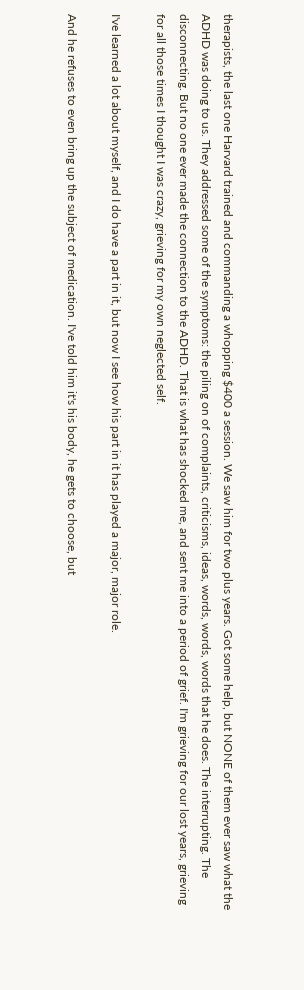therapists, the last one Harvard trained and commanding a whopping $400 a session. We saw him for two plus years. Got some help, but NONE of them ever saw what the ADHD was doing to us. They addressed some of the symptoms: the piling on of complaints, criticisms, ideas, words, words, words that he does. The interrupting. The disconnecting. But no one ever made the connection to the ADHD. That is what has shocked me, and sent me into a period of grief. I'm grieving for our lost years, grieving for all those times I thought I was crazy, grieving for my own neglected self.

I've learned a lot about myself, and I do have a part in it, but now I see how his part in it has played a major, major role.

And he refuses to even bring up the subject of medication. I've told him it's his body, he gets to choose, but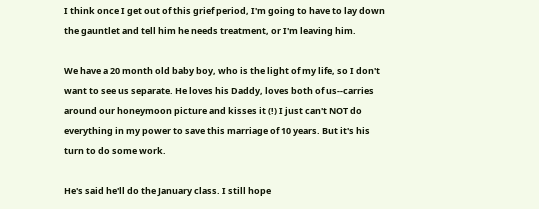I think once I get out of this grief period, I'm going to have to lay down the gauntlet and tell him he needs treatment, or I'm leaving him.

We have a 20 month old baby boy, who is the light of my life, so I don't want to see us separate. He loves his Daddy, loves both of us--carries around our honeymoon picture and kisses it (!) I just can't NOT do everything in my power to save this marriage of 10 years. But it's his turn to do some work.

He's said he'll do the January class. I still hope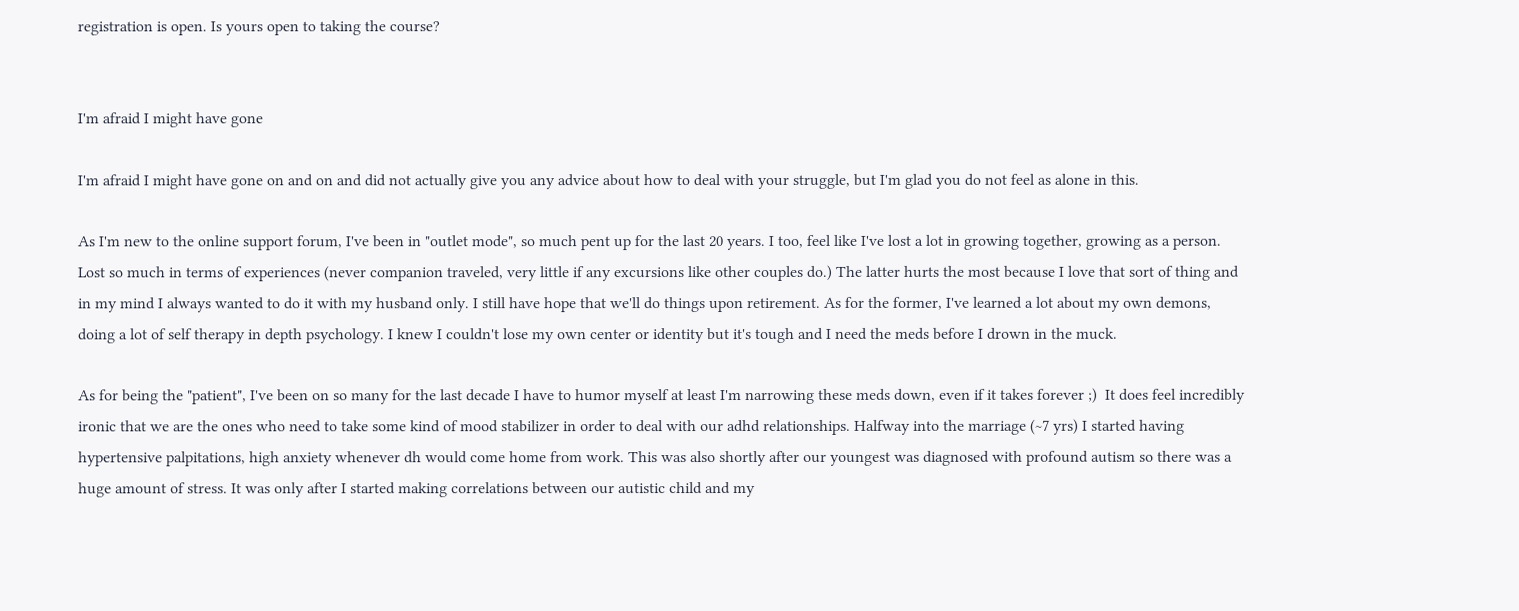registration is open. Is yours open to taking the course?


I'm afraid I might have gone

I'm afraid I might have gone on and on and did not actually give you any advice about how to deal with your struggle, but I'm glad you do not feel as alone in this.

As I'm new to the online support forum, I've been in "outlet mode", so much pent up for the last 20 years. I too, feel like I've lost a lot in growing together, growing as a person. Lost so much in terms of experiences (never companion traveled, very little if any excursions like other couples do.) The latter hurts the most because I love that sort of thing and in my mind I always wanted to do it with my husband only. I still have hope that we'll do things upon retirement. As for the former, I've learned a lot about my own demons, doing a lot of self therapy in depth psychology. I knew I couldn't lose my own center or identity but it's tough and I need the meds before I drown in the muck.

As for being the "patient", I've been on so many for the last decade I have to humor myself at least I'm narrowing these meds down, even if it takes forever ;)  It does feel incredibly ironic that we are the ones who need to take some kind of mood stabilizer in order to deal with our adhd relationships. Halfway into the marriage (~7 yrs) I started having hypertensive palpitations, high anxiety whenever dh would come home from work. This was also shortly after our youngest was diagnosed with profound autism so there was a huge amount of stress. It was only after I started making correlations between our autistic child and my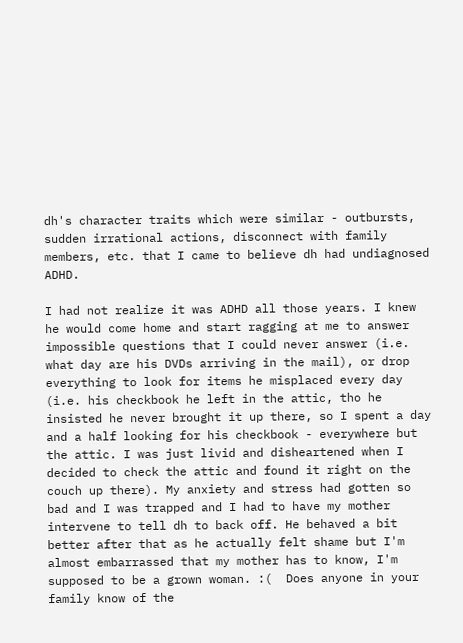dh's character traits which were similar - outbursts, sudden irrational actions, disconnect with family members, etc. that I came to believe dh had undiagnosed ADHD.

I had not realize it was ADHD all those years. I knew he would come home and start ragging at me to answer impossible questions that I could never answer (i.e. what day are his DVDs arriving in the mail), or drop everything to look for items he misplaced every day (i.e. his checkbook he left in the attic, tho he insisted he never brought it up there, so I spent a day and a half looking for his checkbook - everywhere but the attic. I was just livid and disheartened when I decided to check the attic and found it right on the couch up there). My anxiety and stress had gotten so bad and I was trapped and I had to have my mother intervene to tell dh to back off. He behaved a bit better after that as he actually felt shame but I'm almost embarrassed that my mother has to know, I'm supposed to be a grown woman. :(  Does anyone in your family know of the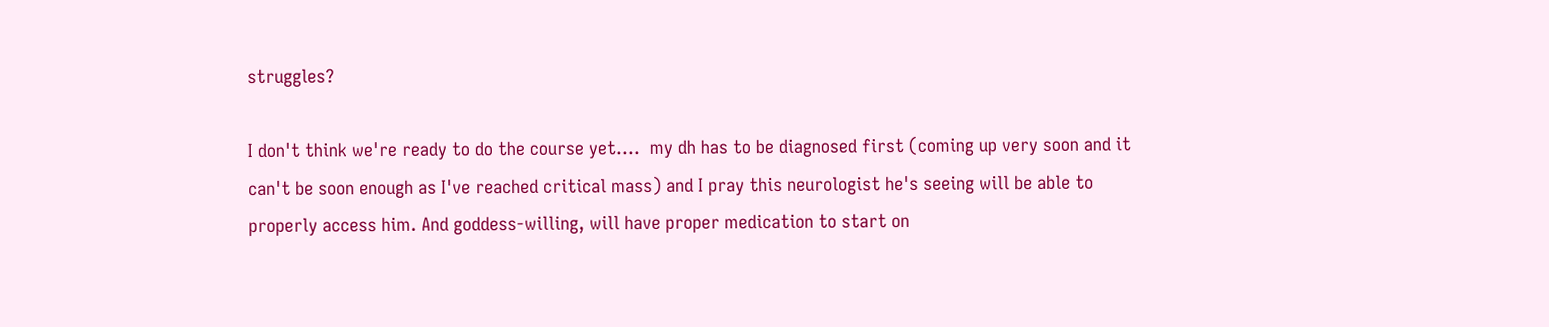struggles?

I don't think we're ready to do the course yet....  my dh has to be diagnosed first (coming up very soon and it can't be soon enough as I've reached critical mass) and I pray this neurologist he's seeing will be able to properly access him. And goddess-willing, will have proper medication to start on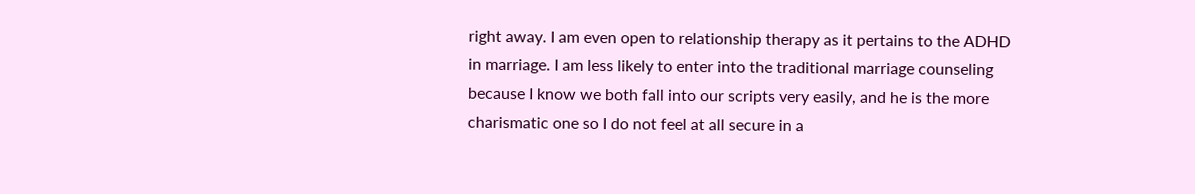right away. I am even open to relationship therapy as it pertains to the ADHD in marriage. I am less likely to enter into the traditional marriage counseling because I know we both fall into our scripts very easily, and he is the more charismatic one so I do not feel at all secure in a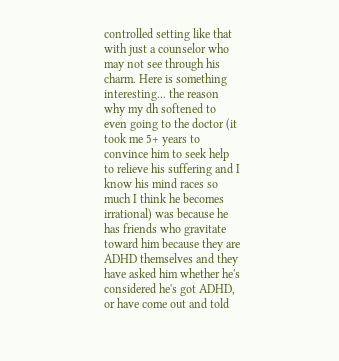controlled setting like that with just a counselor who may not see through his charm. Here is something interesting... the reason why my dh softened to even going to the doctor (it took me 5+ years to convince him to seek help to relieve his suffering and I know his mind races so much I think he becomes irrational) was because he has friends who gravitate toward him because they are ADHD themselves and they have asked him whether he's considered he's got ADHD, or have come out and told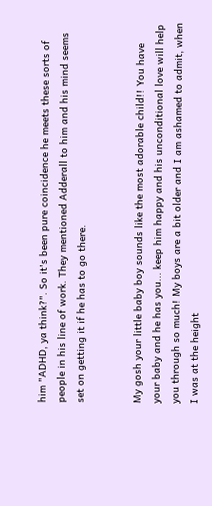him "ADHD, ya think?". So it's been pure coincidence he meets these sorts of people in his line of work. They mentioned Adderall to him and his mind seems set on getting it if he has to go there.


My gosh your little baby boy sounds like the most adorable child!! You have your baby and he has you... keep him happy and his unconditional love will help you through so much! My boys are a bit older and I am ashamed to admit, when I was at the height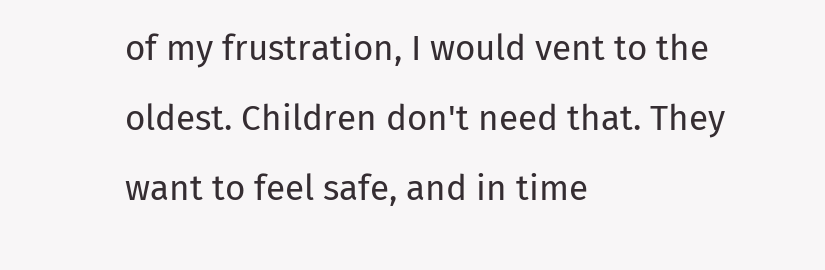of my frustration, I would vent to the oldest. Children don't need that. They want to feel safe, and in time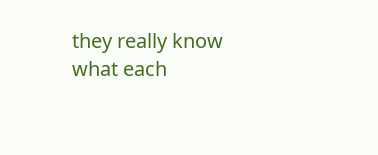they really know what each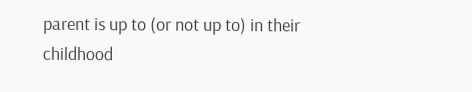parent is up to (or not up to) in their childhood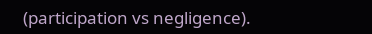(participation vs negligence).